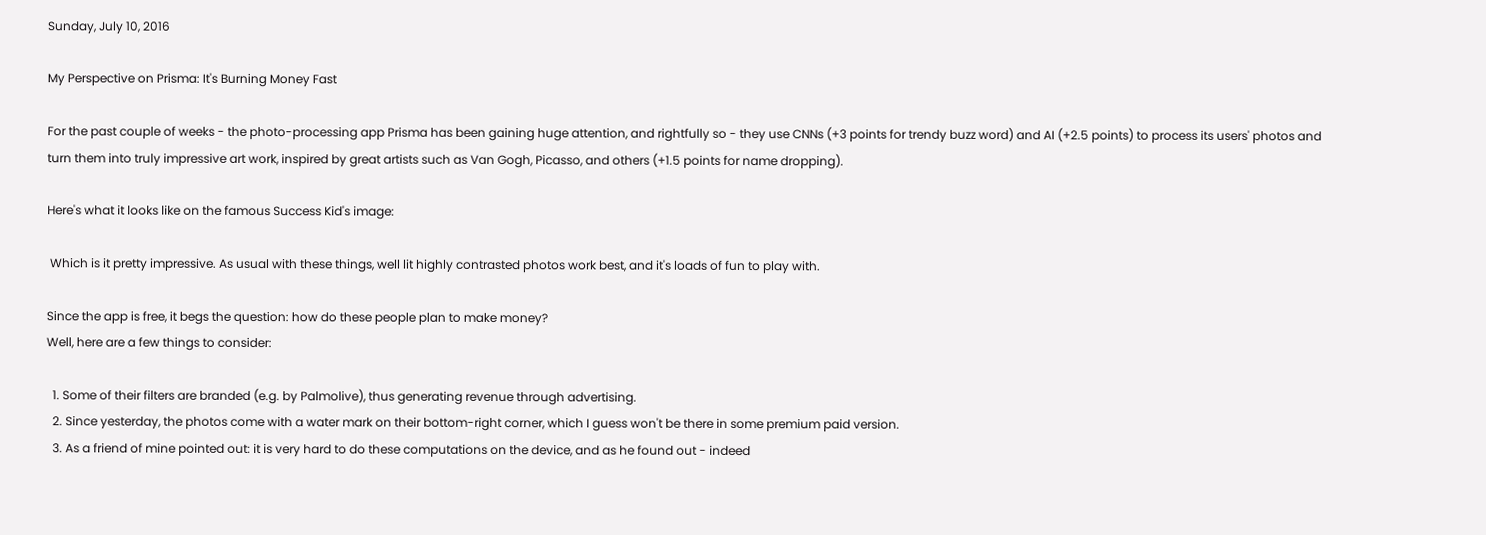Sunday, July 10, 2016

My Perspective on Prisma: It's Burning Money Fast

For the past couple of weeks - the photo-processing app Prisma has been gaining huge attention, and rightfully so - they use CNNs (+3 points for trendy buzz word) and AI (+2.5 points) to process its users' photos and turn them into truly impressive art work, inspired by great artists such as Van Gogh, Picasso, and others (+1.5 points for name dropping).

Here's what it looks like on the famous Success Kid's image:

 Which is it pretty impressive. As usual with these things, well lit highly contrasted photos work best, and it's loads of fun to play with.

Since the app is free, it begs the question: how do these people plan to make money?
Well, here are a few things to consider:

  1. Some of their filters are branded (e.g. by Palmolive), thus generating revenue through advertising.
  2. Since yesterday, the photos come with a water mark on their bottom-right corner, which I guess won't be there in some premium paid version.
  3. As a friend of mine pointed out: it is very hard to do these computations on the device, and as he found out - indeed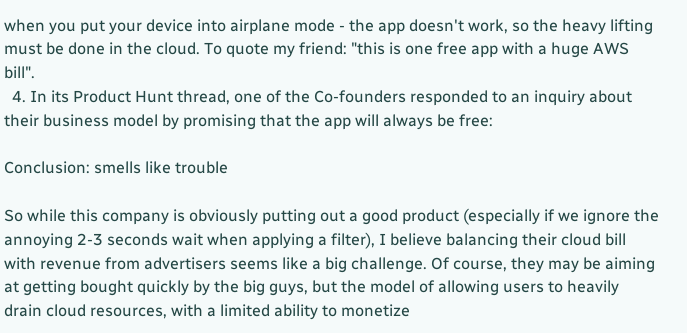when you put your device into airplane mode - the app doesn't work, so the heavy lifting must be done in the cloud. To quote my friend: "this is one free app with a huge AWS bill".
  4. In its Product Hunt thread, one of the Co-founders responded to an inquiry about their business model by promising that the app will always be free:

Conclusion: smells like trouble

So while this company is obviously putting out a good product (especially if we ignore the annoying 2-3 seconds wait when applying a filter), I believe balancing their cloud bill with revenue from advertisers seems like a big challenge. Of course, they may be aiming at getting bought quickly by the big guys, but the model of allowing users to heavily drain cloud resources, with a limited ability to monetize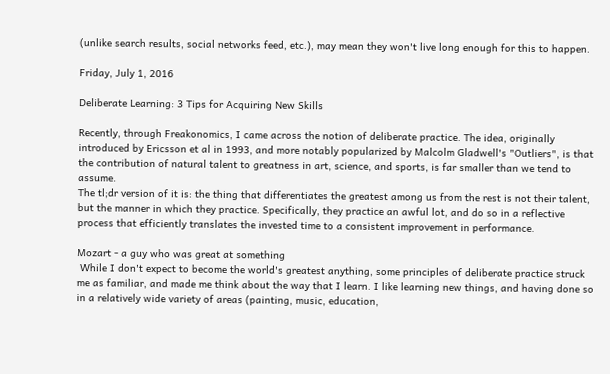(unlike search results, social networks feed, etc.), may mean they won't live long enough for this to happen.

Friday, July 1, 2016

Deliberate Learning: 3 Tips for Acquiring New Skills

Recently, through Freakonomics, I came across the notion of deliberate practice. The idea, originally introduced by Ericsson et al in 1993, and more notably popularized by Malcolm Gladwell's "Outliers", is that the contribution of natural talent to greatness in art, science, and sports, is far smaller than we tend to assume.
The tl;dr version of it is: the thing that differentiates the greatest among us from the rest is not their talent, but the manner in which they practice. Specifically, they practice an awful lot, and do so in a reflective process that efficiently translates the invested time to a consistent improvement in performance.

Mozart - a guy who was great at something
 While I don't expect to become the world's greatest anything, some principles of deliberate practice struck me as familiar, and made me think about the way that I learn. I like learning new things, and having done so in a relatively wide variety of areas (painting, music, education,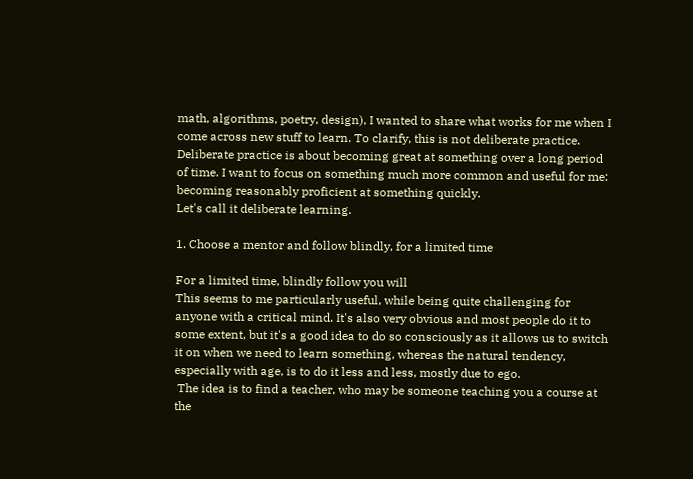math, algorithms, poetry, design), I wanted to share what works for me when I come across new stuff to learn. To clarify, this is not deliberate practice. Deliberate practice is about becoming great at something over a long period of time. I want to focus on something much more common and useful for me: becoming reasonably proficient at something quickly.
Let's call it deliberate learning.

1. Choose a mentor and follow blindly, for a limited time

For a limited time, blindly follow you will
This seems to me particularly useful, while being quite challenging for anyone with a critical mind. It's also very obvious and most people do it to some extent, but it's a good idea to do so consciously as it allows us to switch it on when we need to learn something, whereas the natural tendency, especially with age, is to do it less and less, mostly due to ego.
 The idea is to find a teacher, who may be someone teaching you a course at the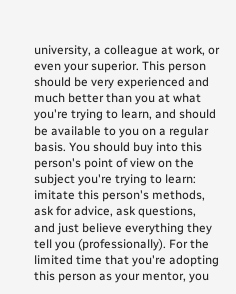university, a colleague at work, or even your superior. This person should be very experienced and much better than you at what you're trying to learn, and should be available to you on a regular basis. You should buy into this person's point of view on the subject you're trying to learn: imitate this person's methods, ask for advice, ask questions, and just believe everything they tell you (professionally). For the limited time that you're adopting this person as your mentor, you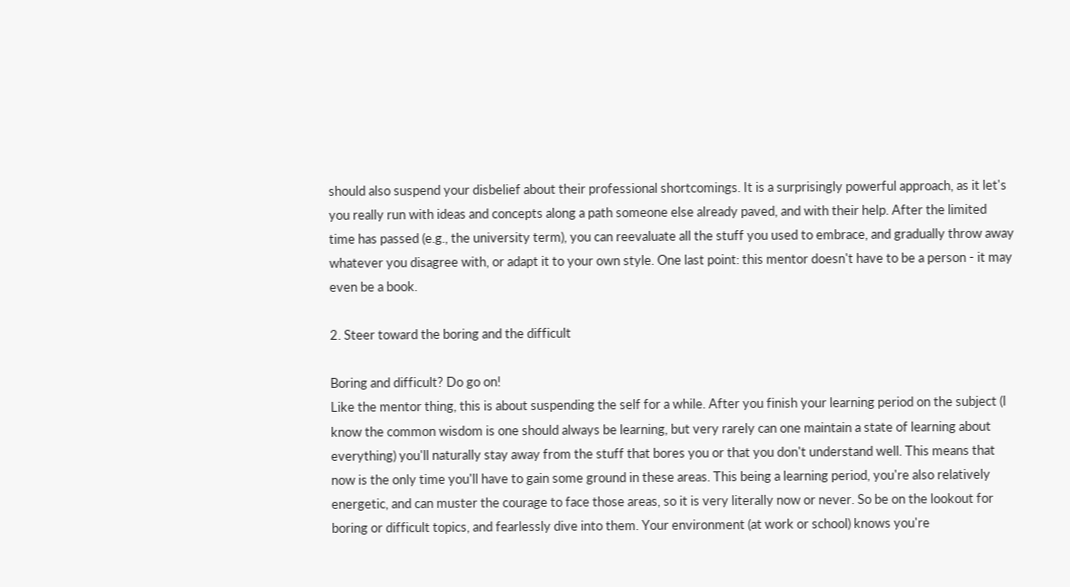should also suspend your disbelief about their professional shortcomings. It is a surprisingly powerful approach, as it let's you really run with ideas and concepts along a path someone else already paved, and with their help. After the limited time has passed (e.g., the university term), you can reevaluate all the stuff you used to embrace, and gradually throw away whatever you disagree with, or adapt it to your own style. One last point: this mentor doesn't have to be a person - it may even be a book.

2. Steer toward the boring and the difficult

Boring and difficult? Do go on!
Like the mentor thing, this is about suspending the self for a while. After you finish your learning period on the subject (I know the common wisdom is one should always be learning, but very rarely can one maintain a state of learning about everything) you'll naturally stay away from the stuff that bores you or that you don't understand well. This means that now is the only time you'll have to gain some ground in these areas. This being a learning period, you're also relatively energetic, and can muster the courage to face those areas, so it is very literally now or never. So be on the lookout for boring or difficult topics, and fearlessly dive into them. Your environment (at work or school) knows you're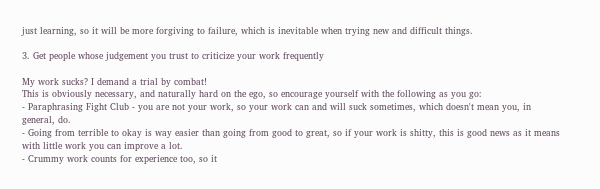just learning, so it will be more forgiving to failure, which is inevitable when trying new and difficult things.

3. Get people whose judgement you trust to criticize your work frequently

My work sucks? I demand a trial by combat!
This is obviously necessary, and naturally hard on the ego, so encourage yourself with the following as you go:
- Paraphrasing Fight Club - you are not your work, so your work can and will suck sometimes, which doesn't mean you, in general, do.
- Going from terrible to okay is way easier than going from good to great, so if your work is shitty, this is good news as it means with little work you can improve a lot.
- Crummy work counts for experience too, so it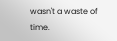wasn't a waste of time.